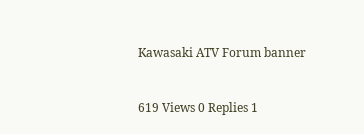Kawasaki ATV Forum banner


619 Views 0 Replies 1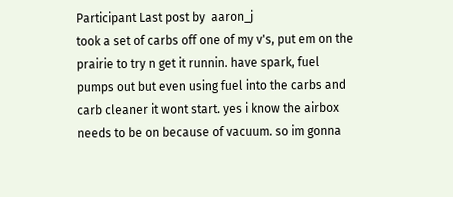Participant Last post by  aaron_j
took a set of carbs off one of my v's, put em on the prairie to try n get it runnin. have spark, fuel pumps out but even using fuel into the carbs and carb cleaner it wont start. yes i know the airbox needs to be on because of vacuum. so im gonna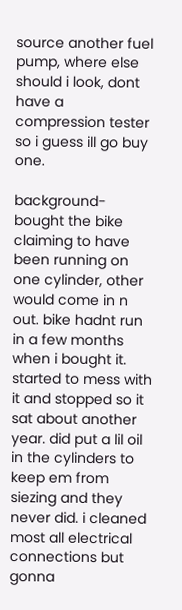source another fuel pump, where else should i look, dont have a compression tester so i guess ill go buy one.

background- bought the bike claiming to have been running on one cylinder, other would come in n out. bike hadnt run in a few months when i bought it. started to mess with it and stopped so it sat about another year. did put a lil oil in the cylinders to keep em from siezing and they never did. i cleaned most all electrical connections but gonna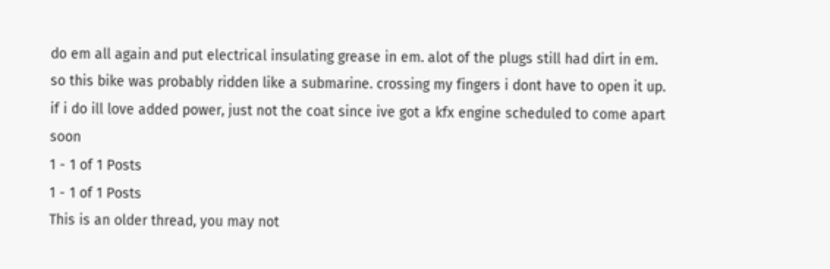do em all again and put electrical insulating grease in em. alot of the plugs still had dirt in em. so this bike was probably ridden like a submarine. crossing my fingers i dont have to open it up. if i do ill love added power, just not the coat since ive got a kfx engine scheduled to come apart soon
1 - 1 of 1 Posts
1 - 1 of 1 Posts
This is an older thread, you may not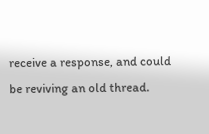receive a response, and could be reviving an old thread.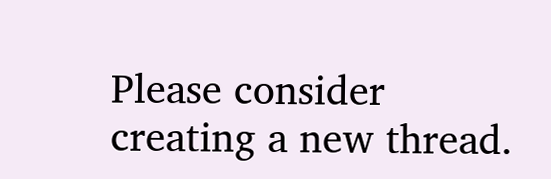Please consider creating a new thread.